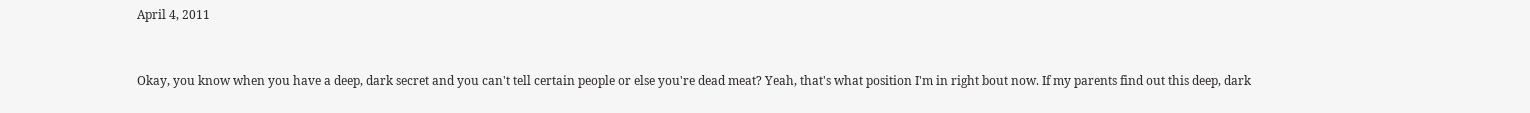April 4, 2011


Okay, you know when you have a deep, dark secret and you can't tell certain people or else you're dead meat? Yeah, that's what position I'm in right bout now. If my parents find out this deep, dark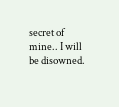secret of mine.. I will be disowned.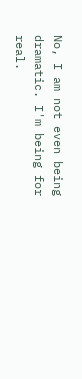No, I am not even being dramatic. I'm being for real.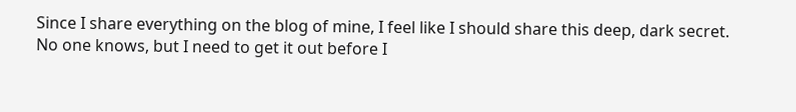Since I share everything on the blog of mine, I feel like I should share this deep, dark secret. No one knows, but I need to get it out before I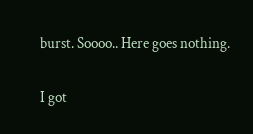burst. Soooo.. Here goes nothing.

I got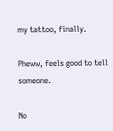my tattoo, finally.

Pheww, feels good to tell someone.

No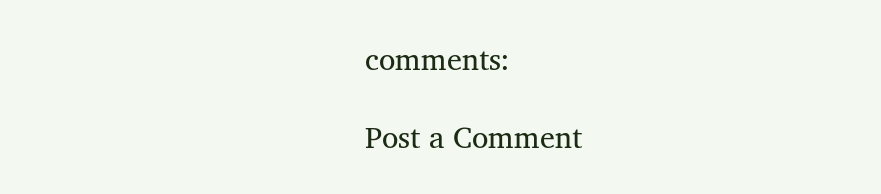comments:

Post a Comment